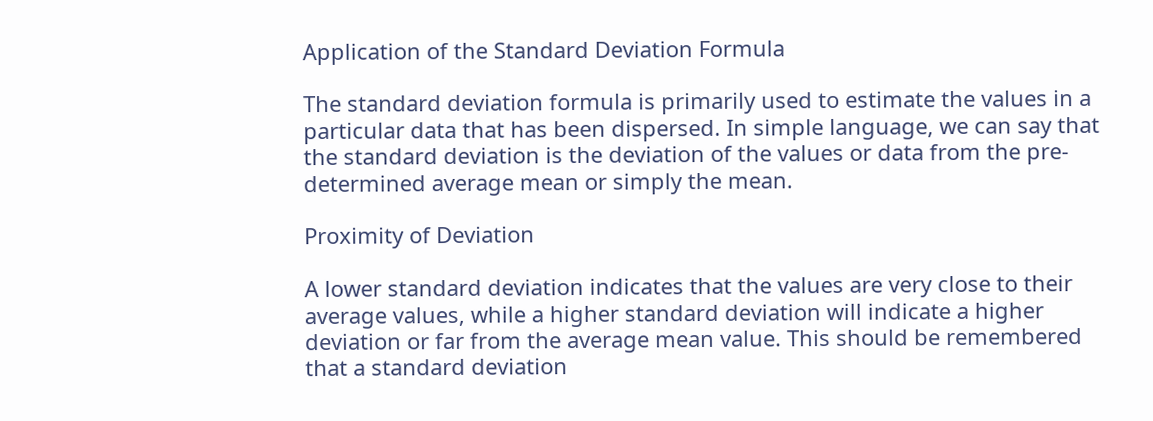Application of the Standard Deviation Formula

The standard deviation formula is primarily used to estimate the values in a particular data that has been dispersed. In simple language, we can say that the standard deviation is the deviation of the values or data from the pre-determined average mean or simply the mean.

Proximity of Deviation

A lower standard deviation indicates that the values are very close to their average values, while a higher standard deviation will indicate a higher deviation or far from the average mean value. This should be remembered that a standard deviation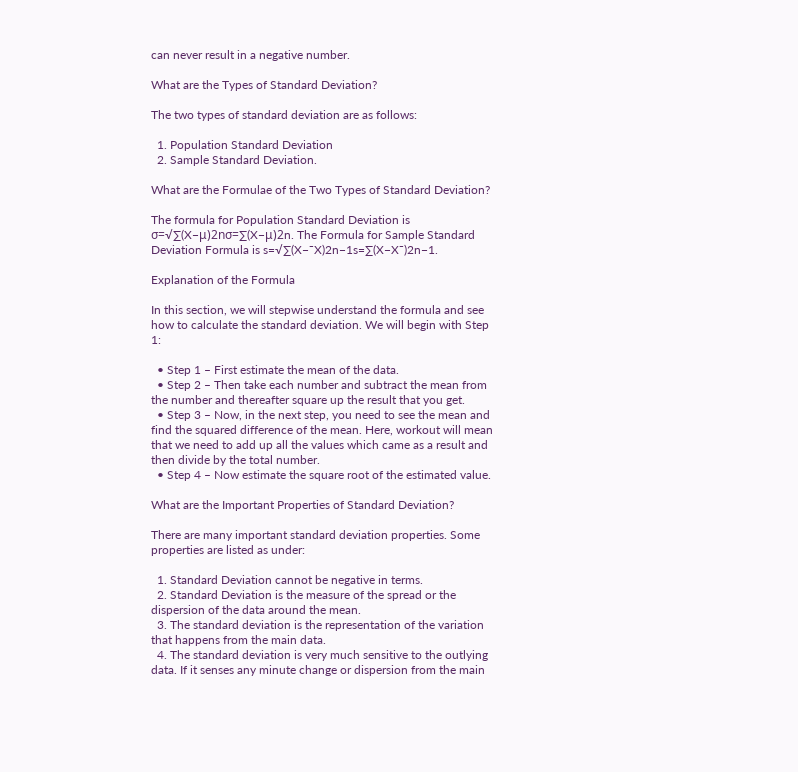can never result in a negative number.

What are the Types of Standard Deviation?

The two types of standard deviation are as follows:

  1. Population Standard Deviation
  2. Sample Standard Deviation.

What are the Formulae of the Two Types of Standard Deviation?

The formula for Population Standard Deviation is σ=√∑(X−μ)2nσ=∑(X−μ)2n. The Formula for Sample Standard Deviation Formula is s=√∑(X−¯X)2n−1s=∑(X−X¯)2n−1.

Explanation of the Formula

In this section, we will stepwise understand the formula and see how to calculate the standard deviation. We will begin with Step 1:

  • Step 1 – First estimate the mean of the data.
  • Step 2 – Then take each number and subtract the mean from the number and thereafter square up the result that you get.
  • Step 3 – Now, in the next step, you need to see the mean and find the squared difference of the mean. Here, workout will mean that we need to add up all the values which came as a result and then divide by the total number.
  • Step 4 – Now estimate the square root of the estimated value.

What are the Important Properties of Standard Deviation?

There are many important standard deviation properties. Some properties are listed as under:

  1. Standard Deviation cannot be negative in terms.
  2. Standard Deviation is the measure of the spread or the dispersion of the data around the mean.
  3. The standard deviation is the representation of the variation that happens from the main data.
  4. The standard deviation is very much sensitive to the outlying data. If it senses any minute change or dispersion from the main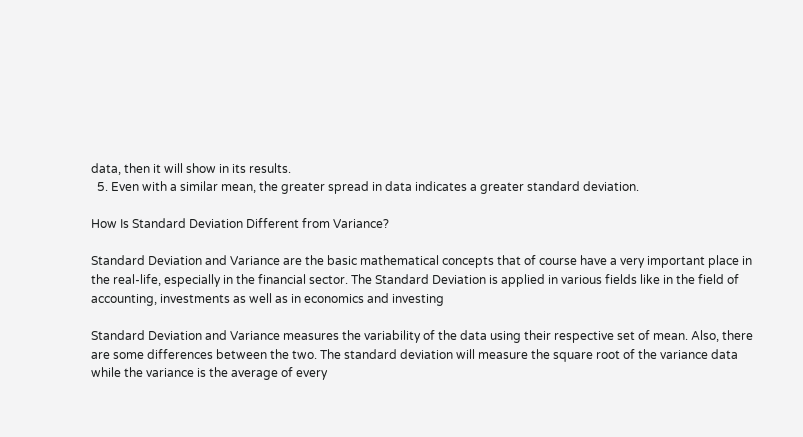data, then it will show in its results.
  5. Even with a similar mean, the greater spread in data indicates a greater standard deviation.

How Is Standard Deviation Different from Variance?

Standard Deviation and Variance are the basic mathematical concepts that of course have a very important place in the real-life, especially in the financial sector. The Standard Deviation is applied in various fields like in the field of accounting, investments as well as in economics and investing

Standard Deviation and Variance measures the variability of the data using their respective set of mean. Also, there are some differences between the two. The standard deviation will measure the square root of the variance data while the variance is the average of every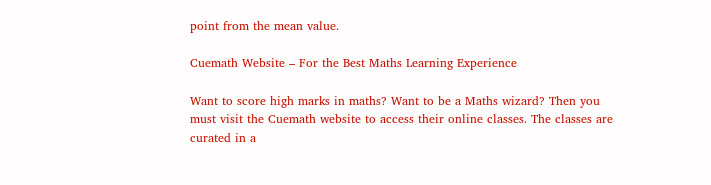point from the mean value.

Cuemath Website – For the Best Maths Learning Experience

Want to score high marks in maths? Want to be a Maths wizard? Then you must visit the Cuemath website to access their online classes. The classes are curated in a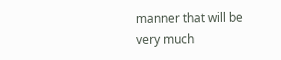manner that will be very much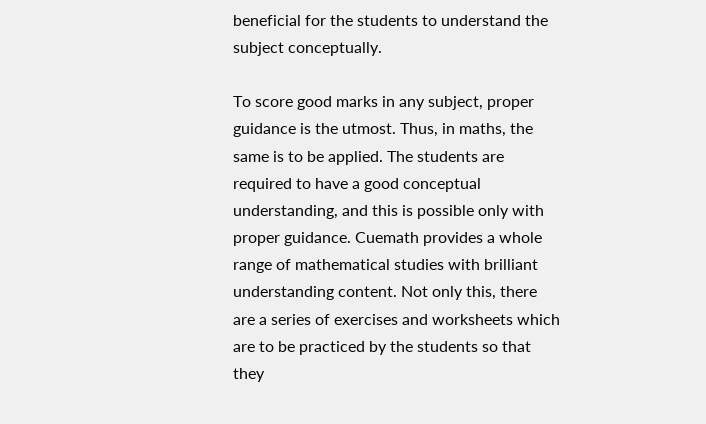beneficial for the students to understand the subject conceptually.

To score good marks in any subject, proper guidance is the utmost. Thus, in maths, the same is to be applied. The students are required to have a good conceptual understanding, and this is possible only with proper guidance. Cuemath provides a whole range of mathematical studies with brilliant understanding content. Not only this, there are a series of exercises and worksheets which are to be practiced by the students so that they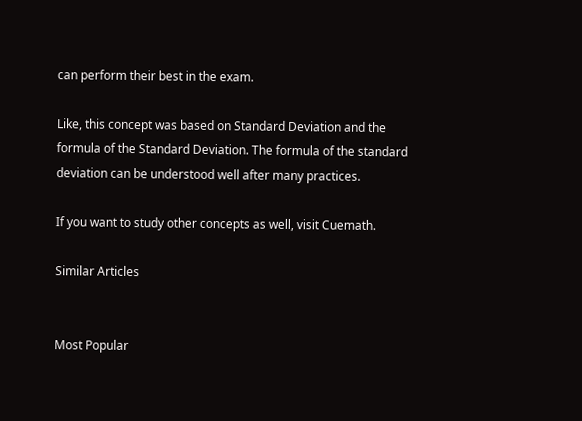can perform their best in the exam.

Like, this concept was based on Standard Deviation and the formula of the Standard Deviation. The formula of the standard deviation can be understood well after many practices.

If you want to study other concepts as well, visit Cuemath.

Similar Articles


Most Popular